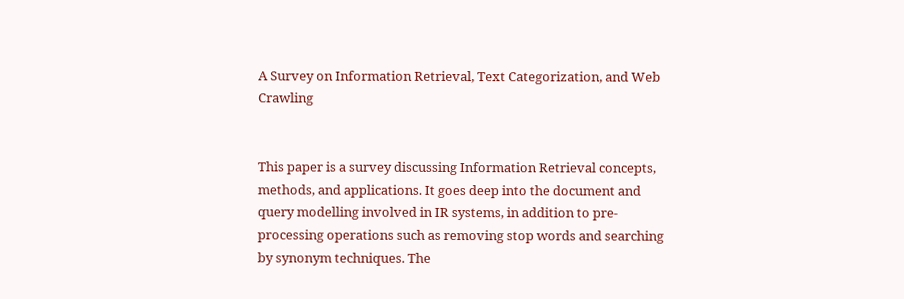A Survey on Information Retrieval, Text Categorization, and Web Crawling


This paper is a survey discussing Information Retrieval concepts, methods, and applications. It goes deep into the document and query modelling involved in IR systems, in addition to pre-processing operations such as removing stop words and searching by synonym techniques. The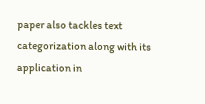paper also tackles text categorization along with its application in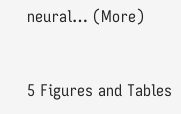neural… (More)


5 Figures and Tables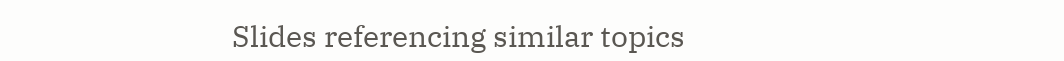Slides referencing similar topics